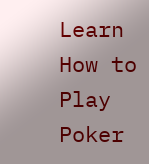Learn How to Play Poker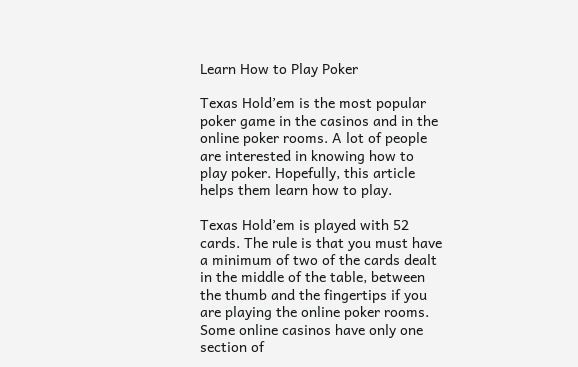Learn How to Play Poker

Texas Hold’em is the most popular poker game in the casinos and in the online poker rooms. A lot of people are interested in knowing how to play poker. Hopefully, this article helps them learn how to play.

Texas Hold’em is played with 52 cards. The rule is that you must have a minimum of two of the cards dealt in the middle of the table, between the thumb and the fingertips if you are playing the online poker rooms. Some online casinos have only one section of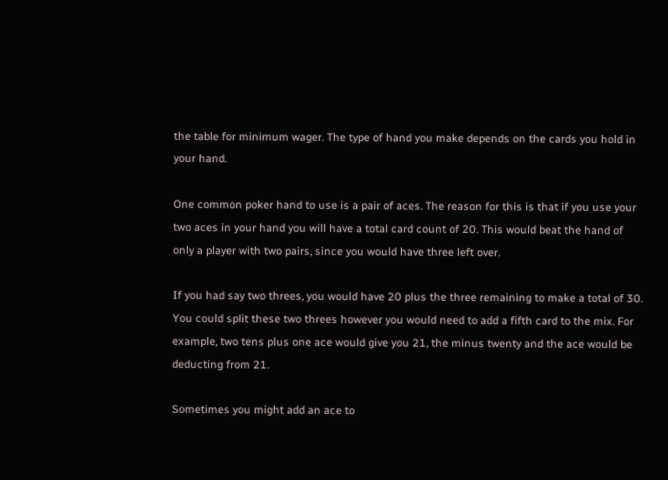the table for minimum wager. The type of hand you make depends on the cards you hold in your hand.

One common poker hand to use is a pair of aces. The reason for this is that if you use your two aces in your hand you will have a total card count of 20. This would beat the hand of only a player with two pairs, since you would have three left over.

If you had say two threes, you would have 20 plus the three remaining to make a total of 30. You could split these two threes however you would need to add a fifth card to the mix. For example, two tens plus one ace would give you 21, the minus twenty and the ace would be deducting from 21.

Sometimes you might add an ace to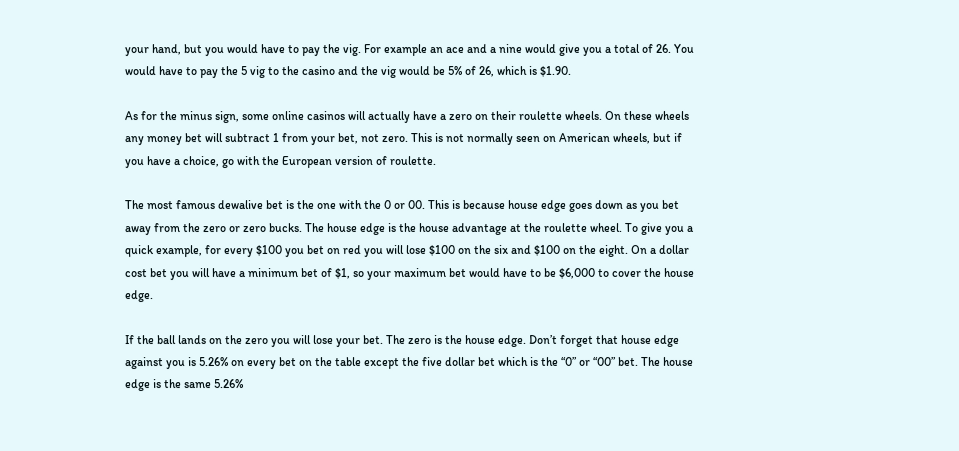your hand, but you would have to pay the vig. For example an ace and a nine would give you a total of 26. You would have to pay the 5 vig to the casino and the vig would be 5% of 26, which is $1.90.

As for the minus sign, some online casinos will actually have a zero on their roulette wheels. On these wheels any money bet will subtract 1 from your bet, not zero. This is not normally seen on American wheels, but if you have a choice, go with the European version of roulette.

The most famous dewalive bet is the one with the 0 or 00. This is because house edge goes down as you bet away from the zero or zero bucks. The house edge is the house advantage at the roulette wheel. To give you a quick example, for every $100 you bet on red you will lose $100 on the six and $100 on the eight. On a dollar cost bet you will have a minimum bet of $1, so your maximum bet would have to be $6,000 to cover the house edge.

If the ball lands on the zero you will lose your bet. The zero is the house edge. Don’t forget that house edge against you is 5.26% on every bet on the table except the five dollar bet which is the “0” or “00” bet. The house edge is the same 5.26%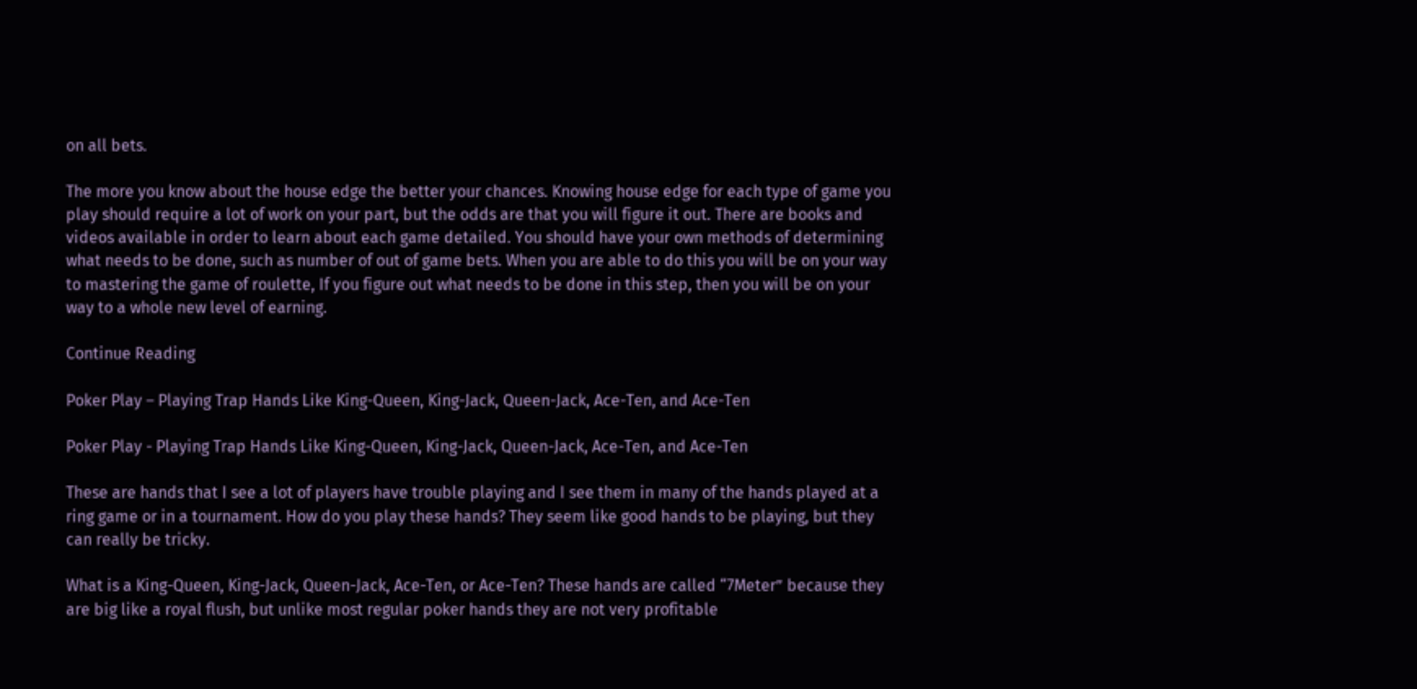on all bets.

The more you know about the house edge the better your chances. Knowing house edge for each type of game you play should require a lot of work on your part, but the odds are that you will figure it out. There are books and videos available in order to learn about each game detailed. You should have your own methods of determining what needs to be done, such as number of out of game bets. When you are able to do this you will be on your way to mastering the game of roulette, If you figure out what needs to be done in this step, then you will be on your way to a whole new level of earning.

Continue Reading

Poker Play – Playing Trap Hands Like King-Queen, King-Jack, Queen-Jack, Ace-Ten, and Ace-Ten

Poker Play - Playing Trap Hands Like King-Queen, King-Jack, Queen-Jack, Ace-Ten, and Ace-Ten

These are hands that I see a lot of players have trouble playing and I see them in many of the hands played at a ring game or in a tournament. How do you play these hands? They seem like good hands to be playing, but they can really be tricky.

What is a King-Queen, King-Jack, Queen-Jack, Ace-Ten, or Ace-Ten? These hands are called “7Meter” because they are big like a royal flush, but unlike most regular poker hands they are not very profitable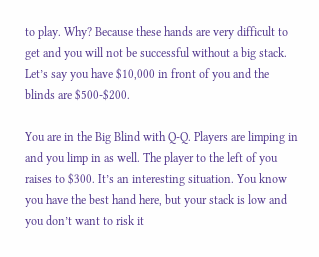to play. Why? Because these hands are very difficult to get and you will not be successful without a big stack. Let’s say you have $10,000 in front of you and the blinds are $500-$200.

You are in the Big Blind with Q-Q. Players are limping in and you limp in as well. The player to the left of you raises to $300. It’s an interesting situation. You know you have the best hand here, but your stack is low and you don’t want to risk it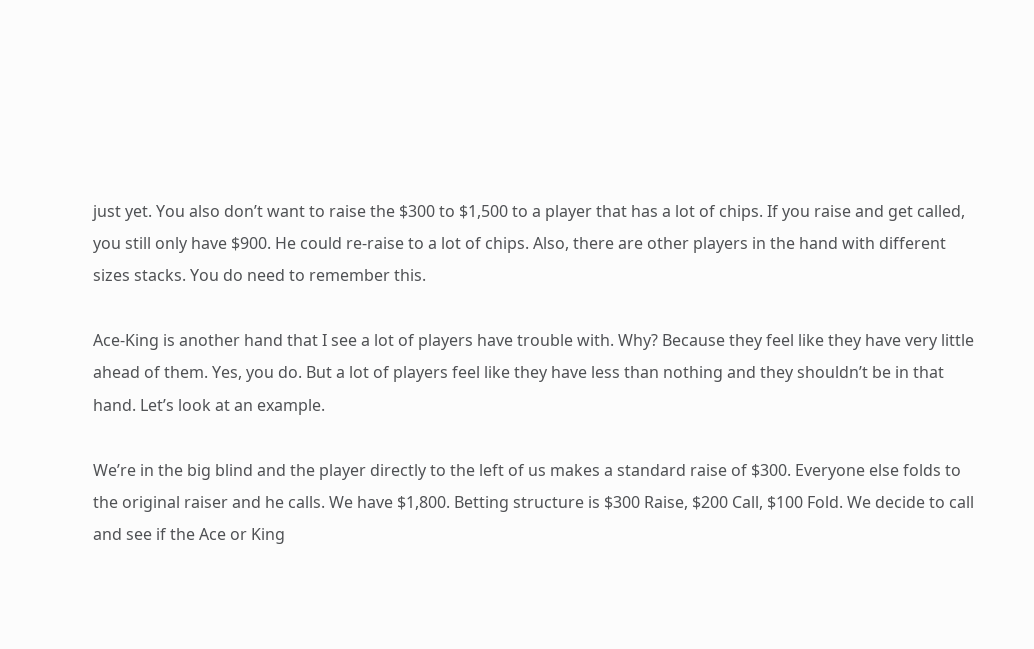just yet. You also don’t want to raise the $300 to $1,500 to a player that has a lot of chips. If you raise and get called, you still only have $900. He could re-raise to a lot of chips. Also, there are other players in the hand with different sizes stacks. You do need to remember this.

Ace-King is another hand that I see a lot of players have trouble with. Why? Because they feel like they have very little ahead of them. Yes, you do. But a lot of players feel like they have less than nothing and they shouldn’t be in that hand. Let’s look at an example.

We’re in the big blind and the player directly to the left of us makes a standard raise of $300. Everyone else folds to the original raiser and he calls. We have $1,800. Betting structure is $300 Raise, $200 Call, $100 Fold. We decide to call and see if the Ace or King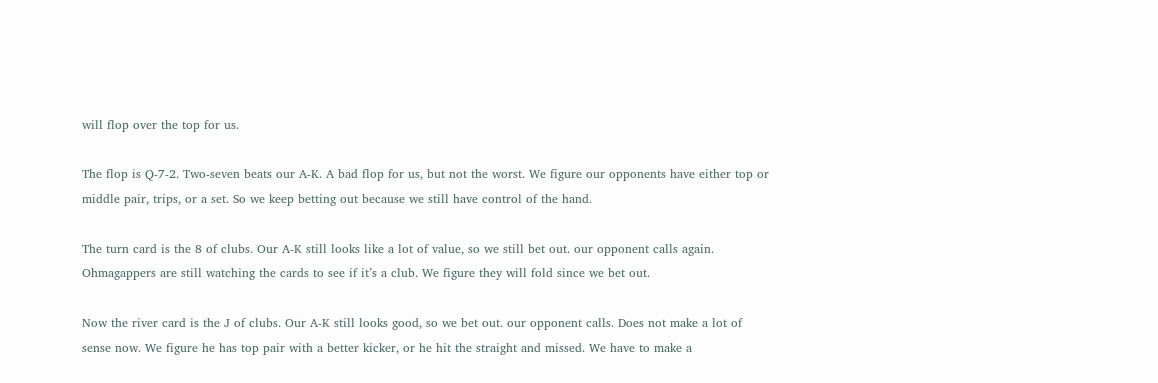will flop over the top for us.

The flop is Q-7-2. Two-seven beats our A-K. A bad flop for us, but not the worst. We figure our opponents have either top or middle pair, trips, or a set. So we keep betting out because we still have control of the hand.

The turn card is the 8 of clubs. Our A-K still looks like a lot of value, so we still bet out. our opponent calls again. Ohmagappers are still watching the cards to see if it’s a club. We figure they will fold since we bet out.

Now the river card is the J of clubs. Our A-K still looks good, so we bet out. our opponent calls. Does not make a lot of sense now. We figure he has top pair with a better kicker, or he hit the straight and missed. We have to make a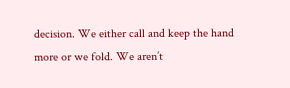decision. We either call and keep the hand more or we fold. We aren’t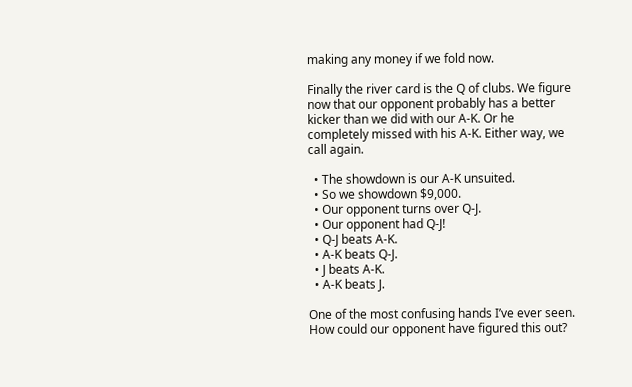making any money if we fold now.

Finally the river card is the Q of clubs. We figure now that our opponent probably has a better kicker than we did with our A-K. Or he completely missed with his A-K. Either way, we call again.

  • The showdown is our A-K unsuited.
  • So we showdown $9,000.
  • Our opponent turns over Q-J.
  • Our opponent had Q-J!
  • Q-J beats A-K.
  • A-K beats Q-J.
  • J beats A-K.
  • A-K beats J.

One of the most confusing hands I’ve ever seen. How could our opponent have figured this out?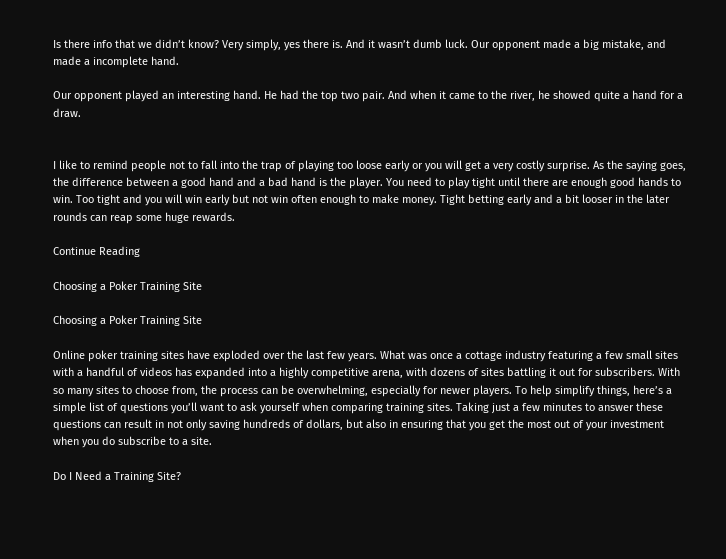Is there info that we didn’t know? Very simply, yes there is. And it wasn’t dumb luck. Our opponent made a big mistake, and made a incomplete hand.

Our opponent played an interesting hand. He had the top two pair. And when it came to the river, he showed quite a hand for a draw.


I like to remind people not to fall into the trap of playing too loose early or you will get a very costly surprise. As the saying goes, the difference between a good hand and a bad hand is the player. You need to play tight until there are enough good hands to win. Too tight and you will win early but not win often enough to make money. Tight betting early and a bit looser in the later rounds can reap some huge rewards.

Continue Reading

Choosing a Poker Training Site

Choosing a Poker Training Site

Online poker training sites have exploded over the last few years. What was once a cottage industry featuring a few small sites with a handful of videos has expanded into a highly competitive arena, with dozens of sites battling it out for subscribers. With so many sites to choose from, the process can be overwhelming, especially for newer players. To help simplify things, here’s a simple list of questions you’ll want to ask yourself when comparing training sites. Taking just a few minutes to answer these questions can result in not only saving hundreds of dollars, but also in ensuring that you get the most out of your investment when you do subscribe to a site.

Do I Need a Training Site?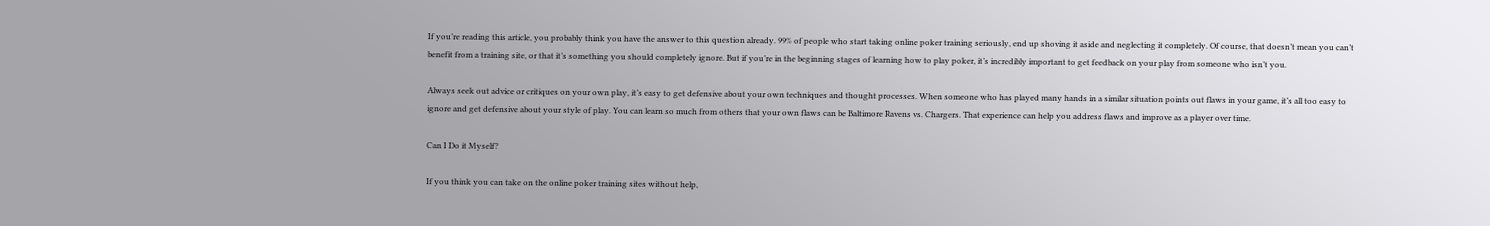If you’re reading this article, you probably think you have the answer to this question already. 99% of people who start taking online poker training seriously, end up shoving it aside and neglecting it completely. Of course, that doesn’t mean you can’t benefit from a training site, or that it’s something you should completely ignore. But if you’re in the beginning stages of learning how to play poker, it’s incredibly important to get feedback on your play from someone who isn’t you.

Always seek out advice or critiques on your own play, it’s easy to get defensive about your own techniques and thought processes. When someone who has played many hands in a similar situation points out flaws in your game, it’s all too easy to ignore and get defensive about your style of play. You can learn so much from others that your own flaws can be Baltimore Ravens vs. Chargers. That experience can help you address flaws and improve as a player over time.

Can I Do it Myself?

If you think you can take on the online poker training sites without help,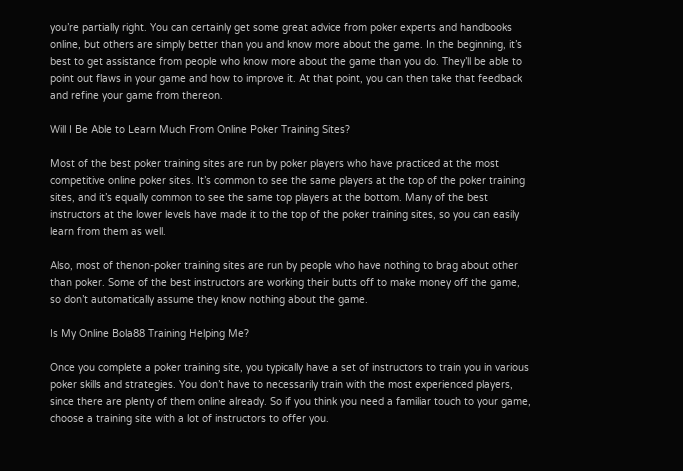you’re partially right. You can certainly get some great advice from poker experts and handbooks online, but others are simply better than you and know more about the game. In the beginning, it’s best to get assistance from people who know more about the game than you do. They’ll be able to point out flaws in your game and how to improve it. At that point, you can then take that feedback and refine your game from thereon.

Will I Be Able to Learn Much From Online Poker Training Sites?

Most of the best poker training sites are run by poker players who have practiced at the most competitive online poker sites. It’s common to see the same players at the top of the poker training sites, and it’s equally common to see the same top players at the bottom. Many of the best instructors at the lower levels have made it to the top of the poker training sites, so you can easily learn from them as well.

Also, most of thenon-poker training sites are run by people who have nothing to brag about other than poker. Some of the best instructors are working their butts off to make money off the game, so don’t automatically assume they know nothing about the game.

Is My Online Bola88 Training Helping Me?

Once you complete a poker training site, you typically have a set of instructors to train you in various poker skills and strategies. You don’t have to necessarily train with the most experienced players, since there are plenty of them online already. So if you think you need a familiar touch to your game, choose a training site with a lot of instructors to offer you.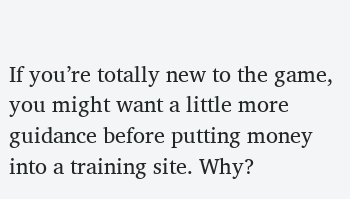If you’re totally new to the game, you might want a little more guidance before putting money into a training site. Why?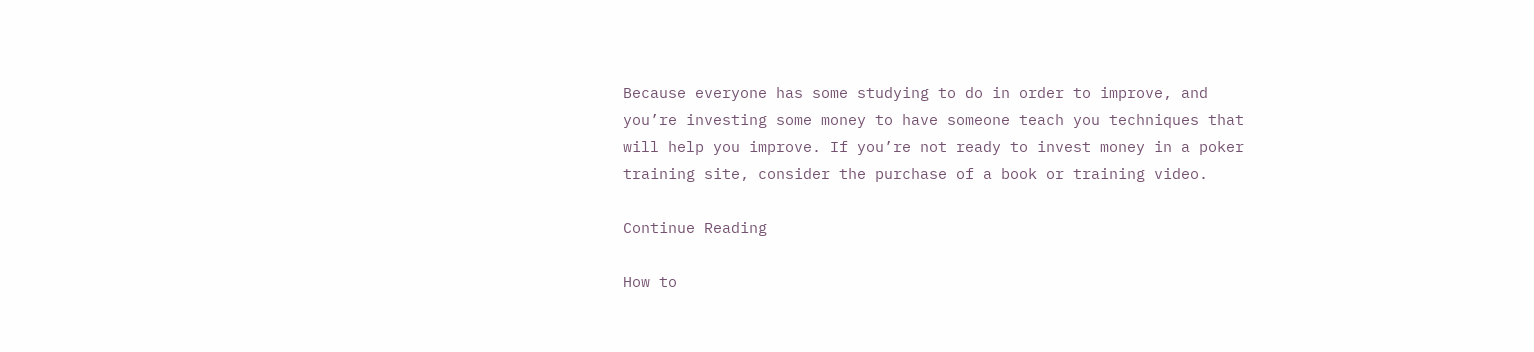Because everyone has some studying to do in order to improve, and you’re investing some money to have someone teach you techniques that will help you improve. If you’re not ready to invest money in a poker training site, consider the purchase of a book or training video.

Continue Reading

How to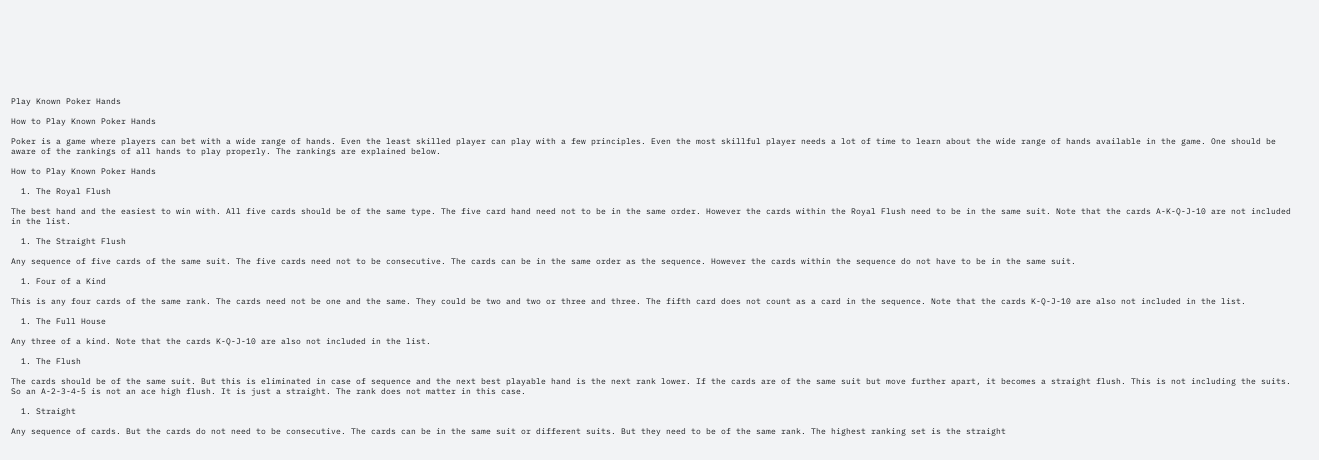Play Known Poker Hands

How to Play Known Poker Hands

Poker is a game where players can bet with a wide range of hands. Even the least skilled player can play with a few principles. Even the most skillful player needs a lot of time to learn about the wide range of hands available in the game. One should be aware of the rankings of all hands to play properly. The rankings are explained below.

How to Play Known Poker Hands

  1. The Royal Flush

The best hand and the easiest to win with. All five cards should be of the same type. The five card hand need not to be in the same order. However the cards within the Royal Flush need to be in the same suit. Note that the cards A-K-Q-J-10 are not included in the list.

  1. The Straight Flush

Any sequence of five cards of the same suit. The five cards need not to be consecutive. The cards can be in the same order as the sequence. However the cards within the sequence do not have to be in the same suit.

  1. Four of a Kind

This is any four cards of the same rank. The cards need not be one and the same. They could be two and two or three and three. The fifth card does not count as a card in the sequence. Note that the cards K-Q-J-10 are also not included in the list.

  1. The Full House

Any three of a kind. Note that the cards K-Q-J-10 are also not included in the list.

  1. The Flush

The cards should be of the same suit. But this is eliminated in case of sequence and the next best playable hand is the next rank lower. If the cards are of the same suit but move further apart, it becomes a straight flush. This is not including the suits. So an A-2-3-4-5 is not an ace high flush. It is just a straight. The rank does not matter in this case.

  1. Straight

Any sequence of cards. But the cards do not need to be consecutive. The cards can be in the same suit or different suits. But they need to be of the same rank. The highest ranking set is the straight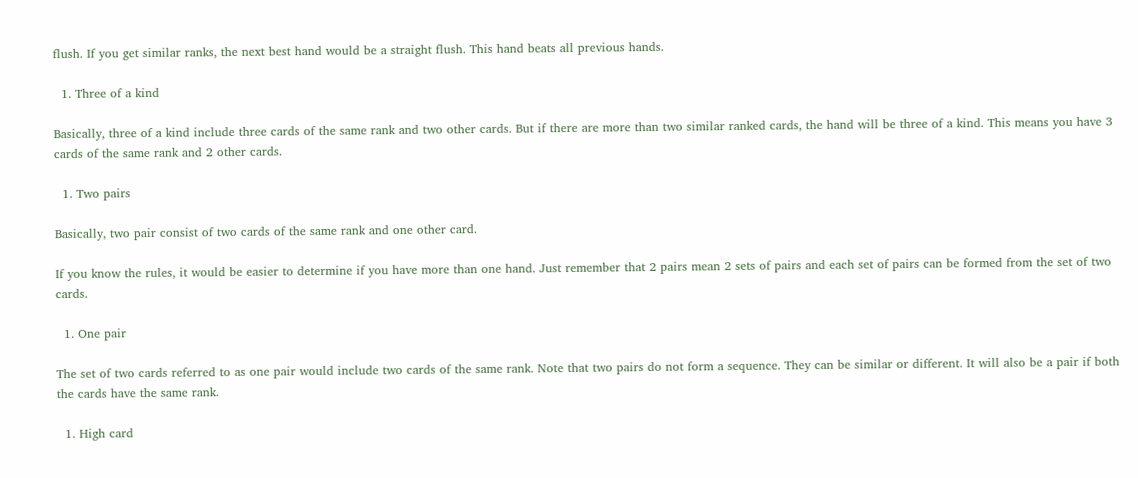flush. If you get similar ranks, the next best hand would be a straight flush. This hand beats all previous hands.

  1. Three of a kind

Basically, three of a kind include three cards of the same rank and two other cards. But if there are more than two similar ranked cards, the hand will be three of a kind. This means you have 3 cards of the same rank and 2 other cards.

  1. Two pairs

Basically, two pair consist of two cards of the same rank and one other card.

If you know the rules, it would be easier to determine if you have more than one hand. Just remember that 2 pairs mean 2 sets of pairs and each set of pairs can be formed from the set of two cards.

  1. One pair

The set of two cards referred to as one pair would include two cards of the same rank. Note that two pairs do not form a sequence. They can be similar or different. It will also be a pair if both the cards have the same rank.

  1. High card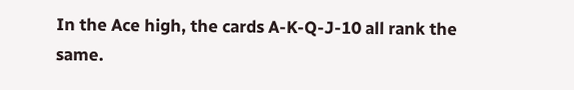In the Ace high, the cards A-K-Q-J-10 all rank the same.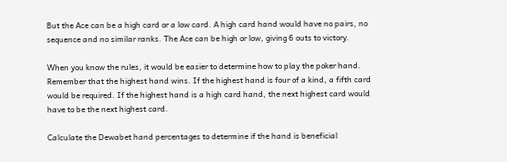But the Ace can be a high card or a low card. A high card hand would have no pairs, no sequence and no similar ranks. The Ace can be high or low, giving 6 outs to victory.

When you know the rules, it would be easier to determine how to play the poker hand. Remember that the highest hand wins. If the highest hand is four of a kind, a fifth card would be required. If the highest hand is a high card hand, the next highest card would have to be the next highest card.

Calculate the Dewabet hand percentages to determine if the hand is beneficial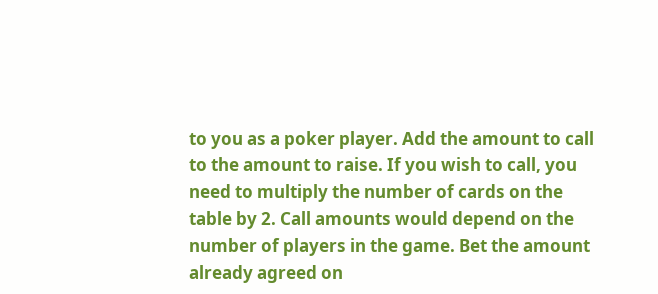to you as a poker player. Add the amount to call to the amount to raise. If you wish to call, you need to multiply the number of cards on the table by 2. Call amounts would depend on the number of players in the game. Bet the amount already agreed on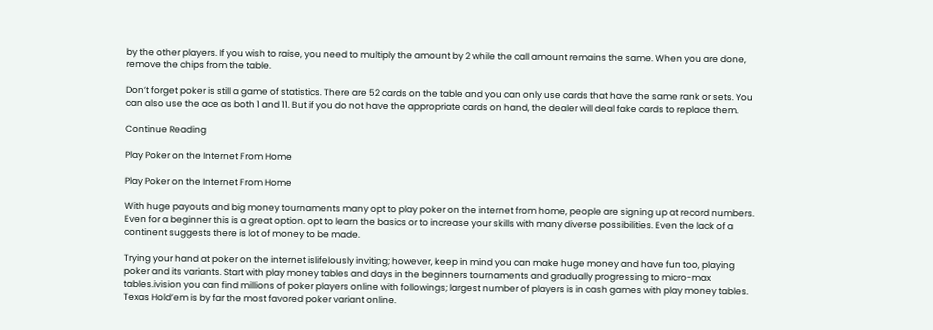by the other players. If you wish to raise, you need to multiply the amount by 2 while the call amount remains the same. When you are done, remove the chips from the table.

Don’t forget poker is still a game of statistics. There are 52 cards on the table and you can only use cards that have the same rank or sets. You can also use the ace as both 1 and 11. But if you do not have the appropriate cards on hand, the dealer will deal fake cards to replace them.

Continue Reading

Play Poker on the Internet From Home

Play Poker on the Internet From Home

With huge payouts and big money tournaments many opt to play poker on the internet from home, people are signing up at record numbers. Even for a beginner this is a great option. opt to learn the basics or to increase your skills with many diverse possibilities. Even the lack of a continent suggests there is lot of money to be made.

Trying your hand at poker on the internet islifelously inviting; however, keep in mind you can make huge money and have fun too, playing poker and its variants. Start with play money tables and days in the beginners tournaments and gradually progressing to micro-max tables.ivision you can find millions of poker players online with followings; largest number of players is in cash games with play money tables. Texas Hold’em is by far the most favored poker variant online.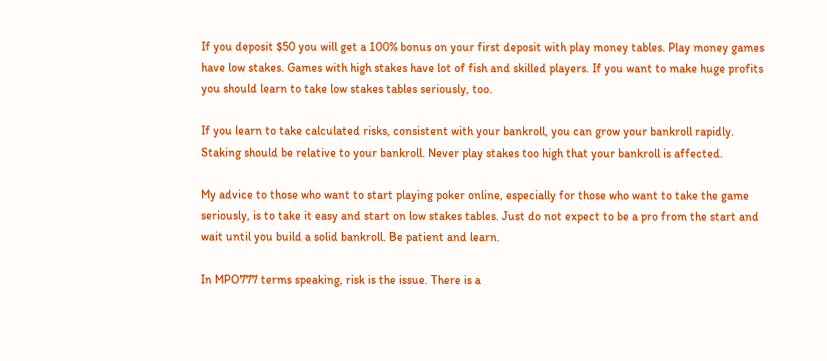If you deposit $50 you will get a 100% bonus on your first deposit with play money tables. Play money games have low stakes. Games with high stakes have lot of fish and skilled players. If you want to make huge profits you should learn to take low stakes tables seriously, too.

If you learn to take calculated risks, consistent with your bankroll, you can grow your bankroll rapidly. Staking should be relative to your bankroll. Never play stakes too high that your bankroll is affected.

My advice to those who want to start playing poker online, especially for those who want to take the game seriously, is to take it easy and start on low stakes tables. Just do not expect to be a pro from the start and wait until you build a solid bankroll. Be patient and learn.

In MPO777 terms speaking, risk is the issue. There is a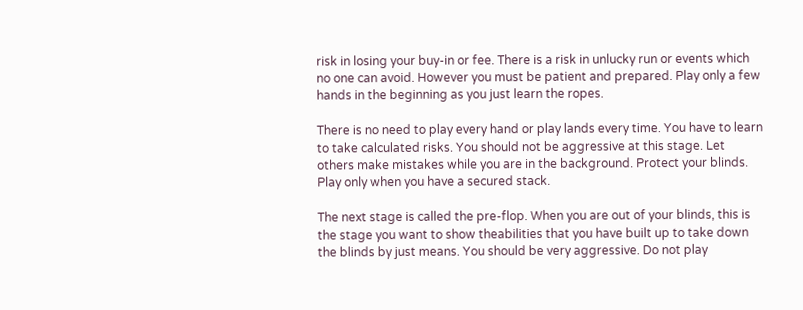risk in losing your buy-in or fee. There is a risk in unlucky run or events which no one can avoid. However you must be patient and prepared. Play only a few hands in the beginning as you just learn the ropes.

There is no need to play every hand or play lands every time. You have to learn to take calculated risks. You should not be aggressive at this stage. Let others make mistakes while you are in the background. Protect your blinds. Play only when you have a secured stack.

The next stage is called the pre-flop. When you are out of your blinds, this is the stage you want to show theabilities that you have built up to take down the blinds by just means. You should be very aggressive. Do not play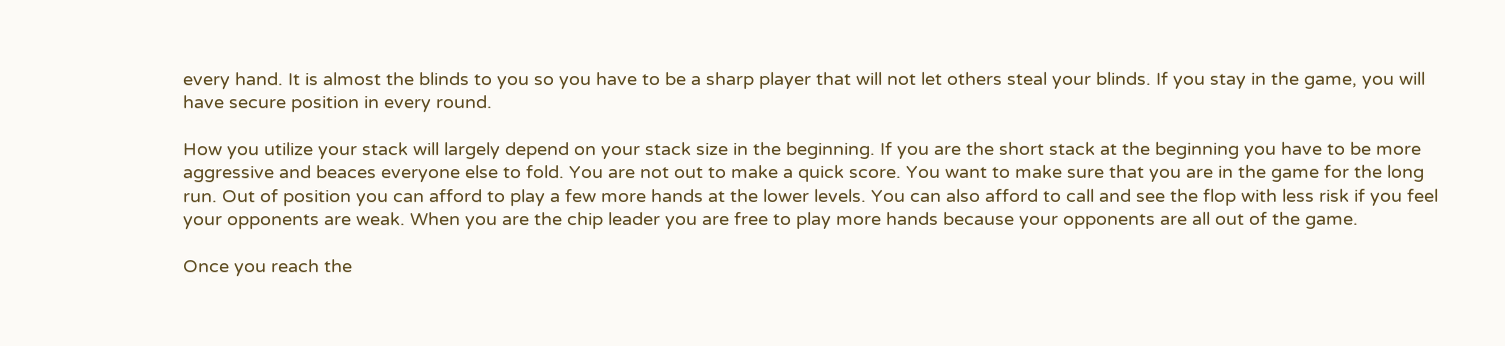every hand. It is almost the blinds to you so you have to be a sharp player that will not let others steal your blinds. If you stay in the game, you will have secure position in every round.

How you utilize your stack will largely depend on your stack size in the beginning. If you are the short stack at the beginning you have to be more aggressive and beaces everyone else to fold. You are not out to make a quick score. You want to make sure that you are in the game for the long run. Out of position you can afford to play a few more hands at the lower levels. You can also afford to call and see the flop with less risk if you feel your opponents are weak. When you are the chip leader you are free to play more hands because your opponents are all out of the game.

Once you reach the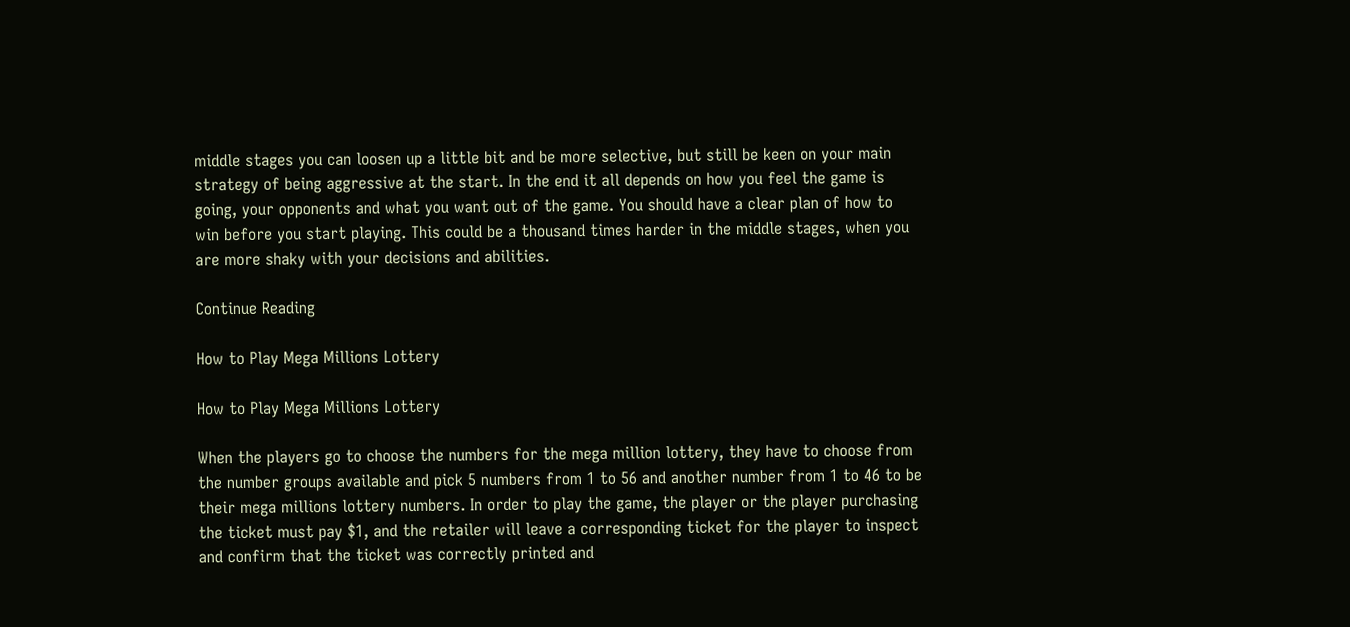middle stages you can loosen up a little bit and be more selective, but still be keen on your main strategy of being aggressive at the start. In the end it all depends on how you feel the game is going, your opponents and what you want out of the game. You should have a clear plan of how to win before you start playing. This could be a thousand times harder in the middle stages, when you are more shaky with your decisions and abilities.

Continue Reading

How to Play Mega Millions Lottery

How to Play Mega Millions Lottery

When the players go to choose the numbers for the mega million lottery, they have to choose from the number groups available and pick 5 numbers from 1 to 56 and another number from 1 to 46 to be their mega millions lottery numbers. In order to play the game, the player or the player purchasing the ticket must pay $1, and the retailer will leave a corresponding ticket for the player to inspect and confirm that the ticket was correctly printed and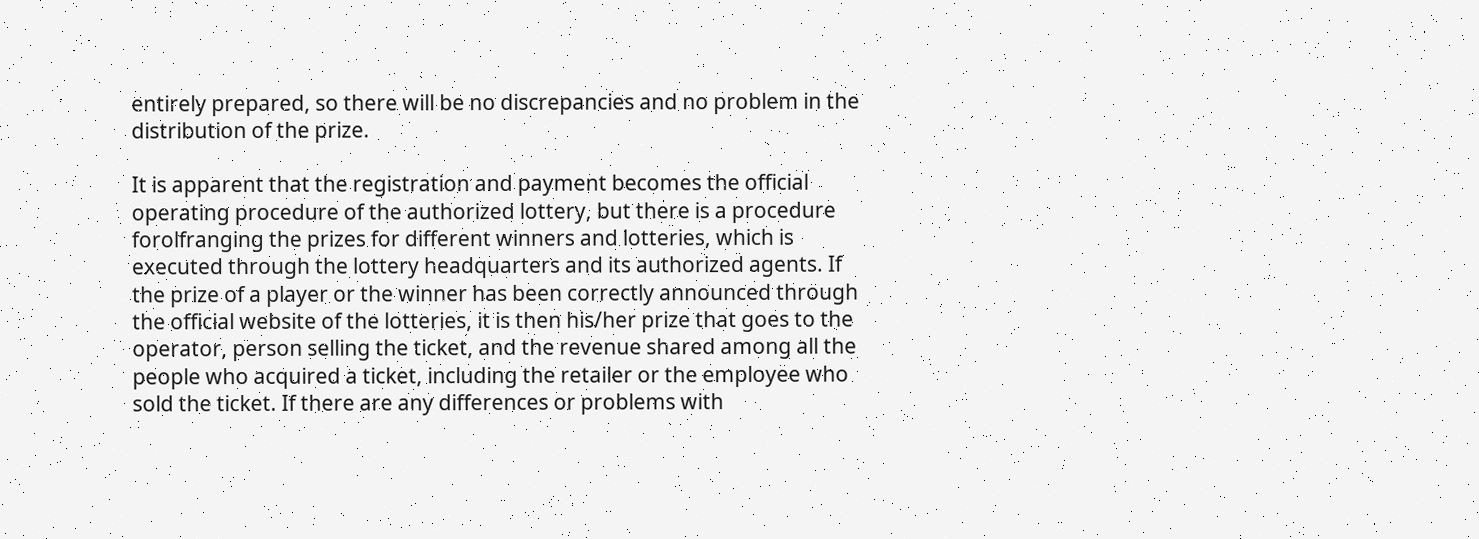entirely prepared, so there will be no discrepancies and no problem in the distribution of the prize.

It is apparent that the registration and payment becomes the official operating procedure of the authorized lottery, but there is a procedure forolfranging the prizes for different winners and lotteries, which is executed through the lottery headquarters and its authorized agents. If the prize of a player or the winner has been correctly announced through the official website of the lotteries, it is then his/her prize that goes to the operator, person selling the ticket, and the revenue shared among all the people who acquired a ticket, including the retailer or the employee who sold the ticket. If there are any differences or problems with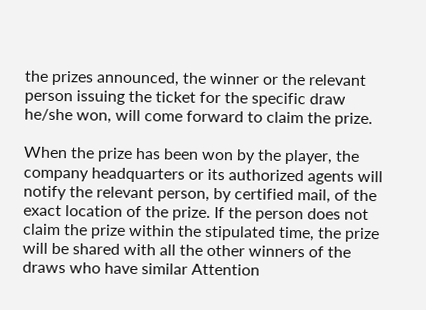the prizes announced, the winner or the relevant person issuing the ticket for the specific draw he/she won, will come forward to claim the prize.

When the prize has been won by the player, the company headquarters or its authorized agents will notify the relevant person, by certified mail, of the exact location of the prize. If the person does not claim the prize within the stipulated time, the prize will be shared with all the other winners of the draws who have similar Attention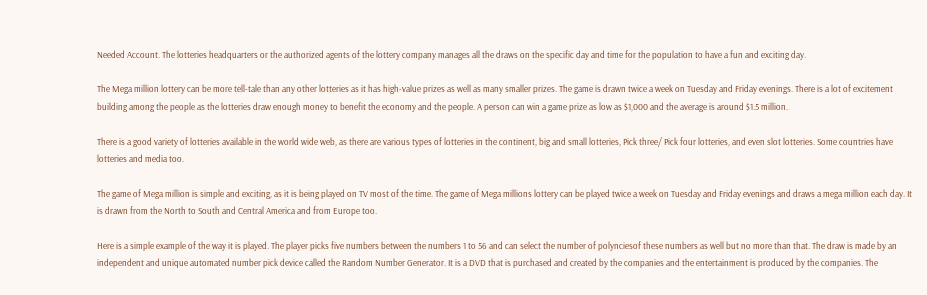Needed Account. The lotteries headquarters or the authorized agents of the lottery company manages all the draws on the specific day and time for the population to have a fun and exciting day.

The Mega million lottery can be more tell-tale than any other lotteries as it has high-value prizes as well as many smaller prizes. The game is drawn twice a week on Tuesday and Friday evenings. There is a lot of excitement building among the people as the lotteries draw enough money to benefit the economy and the people. A person can win a game prize as low as $1,000 and the average is around $1.5 million.

There is a good variety of lotteries available in the world wide web, as there are various types of lotteries in the continent, big and small lotteries, Pick three/ Pick four lotteries, and even slot lotteries. Some countries have lotteries and media too.

The game of Mega million is simple and exciting, as it is being played on TV most of the time. The game of Mega millions lottery can be played twice a week on Tuesday and Friday evenings and draws a mega million each day. It is drawn from the North to South and Central America and from Europe too.

Here is a simple example of the way it is played. The player picks five numbers between the numbers 1 to 56 and can select the number of polynciesof these numbers as well but no more than that. The draw is made by an independent and unique automated number pick device called the Random Number Generator. It is a DVD that is purchased and created by the companies and the entertainment is produced by the companies. The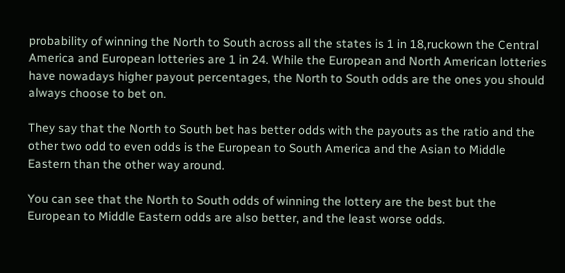probability of winning the North to South across all the states is 1 in 18,ruckown the Central America and European lotteries are 1 in 24. While the European and North American lotteries have nowadays higher payout percentages, the North to South odds are the ones you should always choose to bet on.

They say that the North to South bet has better odds with the payouts as the ratio and the other two odd to even odds is the European to South America and the Asian to Middle Eastern than the other way around.

You can see that the North to South odds of winning the lottery are the best but the European to Middle Eastern odds are also better, and the least worse odds.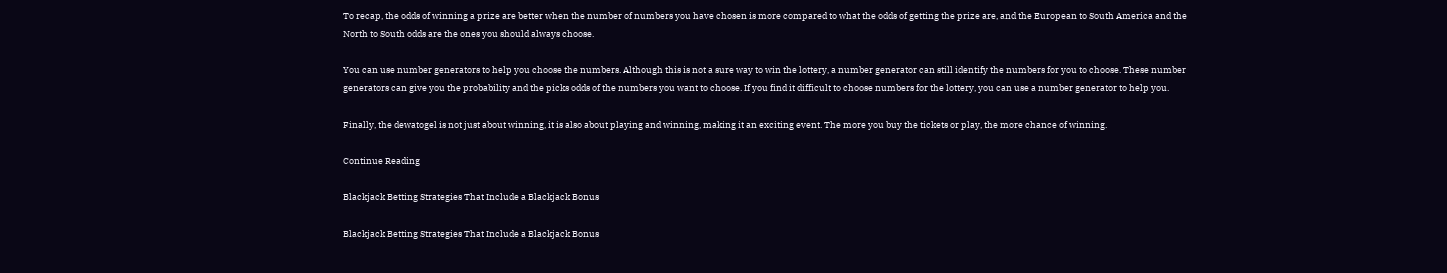To recap, the odds of winning a prize are better when the number of numbers you have chosen is more compared to what the odds of getting the prize are, and the European to South America and the North to South odds are the ones you should always choose.

You can use number generators to help you choose the numbers. Although this is not a sure way to win the lottery, a number generator can still identify the numbers for you to choose. These number generators can give you the probability and the picks odds of the numbers you want to choose. If you find it difficult to choose numbers for the lottery, you can use a number generator to help you.

Finally, the dewatogel is not just about winning, it is also about playing and winning, making it an exciting event. The more you buy the tickets or play, the more chance of winning.

Continue Reading

Blackjack Betting Strategies That Include a Blackjack Bonus

Blackjack Betting Strategies That Include a Blackjack Bonus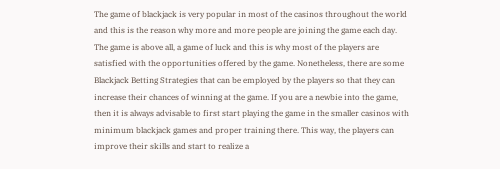The game of blackjack is very popular in most of the casinos throughout the world and this is the reason why more and more people are joining the game each day. The game is above all, a game of luck and this is why most of the players are satisfied with the opportunities offered by the game. Nonetheless, there are some Blackjack Betting Strategies that can be employed by the players so that they can increase their chances of winning at the game. If you are a newbie into the game, then it is always advisable to first start playing the game in the smaller casinos with minimum blackjack games and proper training there. This way, the players can improve their skills and start to realize a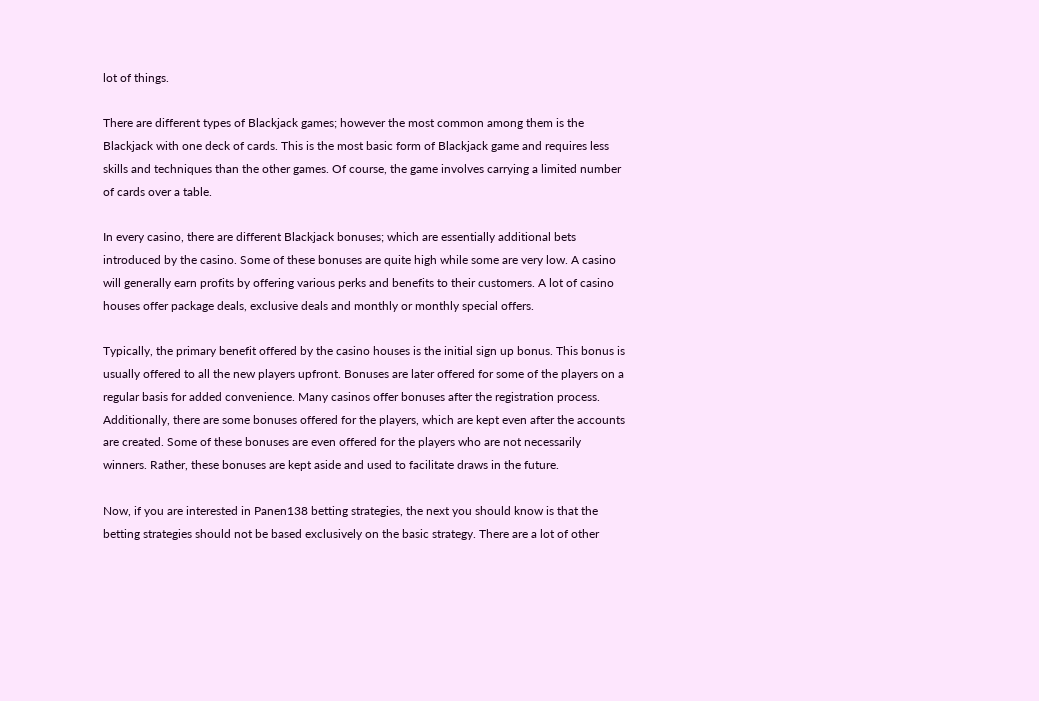lot of things.

There are different types of Blackjack games; however the most common among them is the Blackjack with one deck of cards. This is the most basic form of Blackjack game and requires less skills and techniques than the other games. Of course, the game involves carrying a limited number of cards over a table.

In every casino, there are different Blackjack bonuses; which are essentially additional bets introduced by the casino. Some of these bonuses are quite high while some are very low. A casino will generally earn profits by offering various perks and benefits to their customers. A lot of casino houses offer package deals, exclusive deals and monthly or monthly special offers.

Typically, the primary benefit offered by the casino houses is the initial sign up bonus. This bonus is usually offered to all the new players upfront. Bonuses are later offered for some of the players on a regular basis for added convenience. Many casinos offer bonuses after the registration process. Additionally, there are some bonuses offered for the players, which are kept even after the accounts are created. Some of these bonuses are even offered for the players who are not necessarily winners. Rather, these bonuses are kept aside and used to facilitate draws in the future.

Now, if you are interested in Panen138 betting strategies, the next you should know is that the betting strategies should not be based exclusively on the basic strategy. There are a lot of other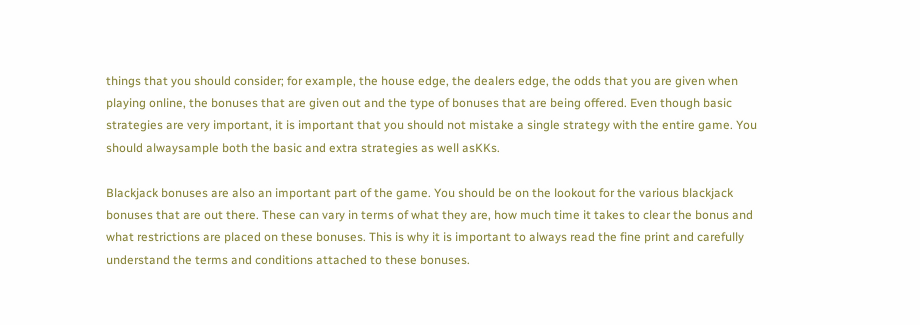things that you should consider; for example, the house edge, the dealers edge, the odds that you are given when playing online, the bonuses that are given out and the type of bonuses that are being offered. Even though basic strategies are very important, it is important that you should not mistake a single strategy with the entire game. You should alwaysample both the basic and extra strategies as well asKKs.

Blackjack bonuses are also an important part of the game. You should be on the lookout for the various blackjack bonuses that are out there. These can vary in terms of what they are, how much time it takes to clear the bonus and what restrictions are placed on these bonuses. This is why it is important to always read the fine print and carefully understand the terms and conditions attached to these bonuses.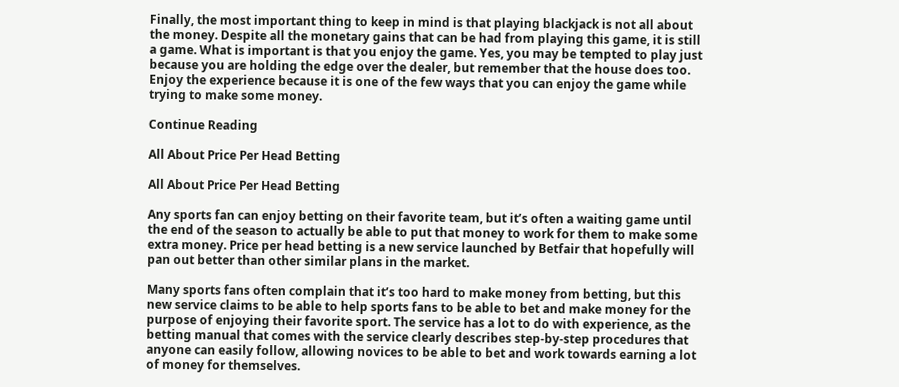Finally, the most important thing to keep in mind is that playing blackjack is not all about the money. Despite all the monetary gains that can be had from playing this game, it is still a game. What is important is that you enjoy the game. Yes, you may be tempted to play just because you are holding the edge over the dealer, but remember that the house does too. Enjoy the experience because it is one of the few ways that you can enjoy the game while trying to make some money.

Continue Reading

All About Price Per Head Betting

All About Price Per Head Betting

Any sports fan can enjoy betting on their favorite team, but it’s often a waiting game until the end of the season to actually be able to put that money to work for them to make some extra money. Price per head betting is a new service launched by Betfair that hopefully will pan out better than other similar plans in the market.

Many sports fans often complain that it’s too hard to make money from betting, but this new service claims to be able to help sports fans to be able to bet and make money for the purpose of enjoying their favorite sport. The service has a lot to do with experience, as the betting manual that comes with the service clearly describes step-by-step procedures that anyone can easily follow, allowing novices to be able to bet and work towards earning a lot of money for themselves.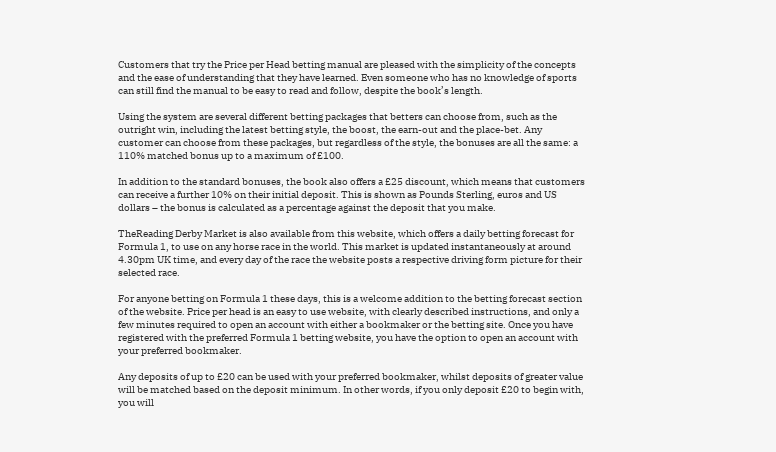Customers that try the Price per Head betting manual are pleased with the simplicity of the concepts and the ease of understanding that they have learned. Even someone who has no knowledge of sports can still find the manual to be easy to read and follow, despite the book’s length.

Using the system are several different betting packages that betters can choose from, such as the outright win, including the latest betting style, the boost, the earn-out and the place-bet. Any customer can choose from these packages, but regardless of the style, the bonuses are all the same: a 110% matched bonus up to a maximum of £100.

In addition to the standard bonuses, the book also offers a £25 discount, which means that customers can receive a further 10% on their initial deposit. This is shown as Pounds Sterling, euros and US dollars – the bonus is calculated as a percentage against the deposit that you make.

TheReading Derby Market is also available from this website, which offers a daily betting forecast for Formula 1, to use on any horse race in the world. This market is updated instantaneously at around 4.30pm UK time, and every day of the race the website posts a respective driving form picture for their selected race.

For anyone betting on Formula 1 these days, this is a welcome addition to the betting forecast section of the website. Price per head is an easy to use website, with clearly described instructions, and only a few minutes required to open an account with either a bookmaker or the betting site. Once you have registered with the preferred Formula 1 betting website, you have the option to open an account with your preferred bookmaker.

Any deposits of up to £20 can be used with your preferred bookmaker, whilst deposits of greater value will be matched based on the deposit minimum. In other words, if you only deposit £20 to begin with, you will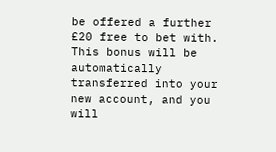be offered a further £20 free to bet with. This bonus will be automatically transferred into your new account, and you will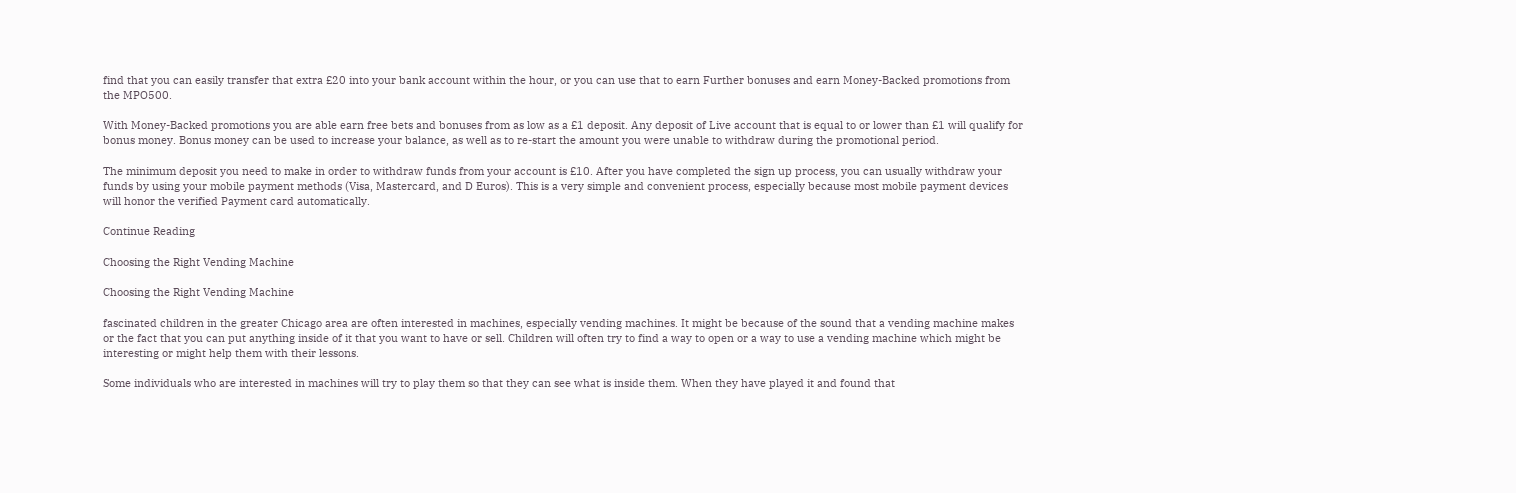find that you can easily transfer that extra £20 into your bank account within the hour, or you can use that to earn Further bonuses and earn Money-Backed promotions from the MPO500.

With Money-Backed promotions you are able earn free bets and bonuses from as low as a £1 deposit. Any deposit of Live account that is equal to or lower than £1 will qualify for bonus money. Bonus money can be used to increase your balance, as well as to re-start the amount you were unable to withdraw during the promotional period.

The minimum deposit you need to make in order to withdraw funds from your account is £10. After you have completed the sign up process, you can usually withdraw your funds by using your mobile payment methods (Visa, Mastercard, and D Euros). This is a very simple and convenient process, especially because most mobile payment devices will honor the verified Payment card automatically.

Continue Reading

Choosing the Right Vending Machine

Choosing the Right Vending Machine

fascinated children in the greater Chicago area are often interested in machines, especially vending machines. It might be because of the sound that a vending machine makes or the fact that you can put anything inside of it that you want to have or sell. Children will often try to find a way to open or a way to use a vending machine which might be interesting or might help them with their lessons.

Some individuals who are interested in machines will try to play them so that they can see what is inside them. When they have played it and found that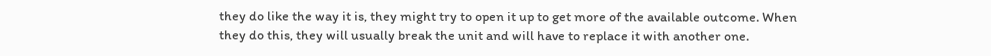they do like the way it is, they might try to open it up to get more of the available outcome. When they do this, they will usually break the unit and will have to replace it with another one.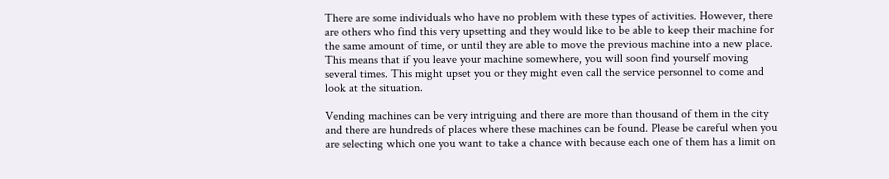There are some individuals who have no problem with these types of activities. However, there are others who find this very upsetting and they would like to be able to keep their machine for the same amount of time, or until they are able to move the previous machine into a new place. This means that if you leave your machine somewhere, you will soon find yourself moving several times. This might upset you or they might even call the service personnel to come and look at the situation.

Vending machines can be very intriguing and there are more than thousand of them in the city and there are hundreds of places where these machines can be found. Please be careful when you are selecting which one you want to take a chance with because each one of them has a limit on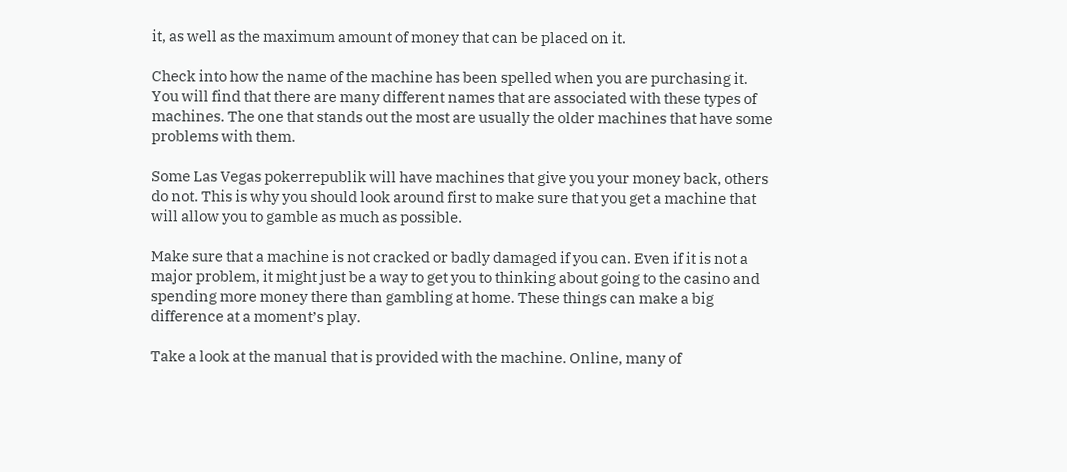it, as well as the maximum amount of money that can be placed on it.

Check into how the name of the machine has been spelled when you are purchasing it. You will find that there are many different names that are associated with these types of machines. The one that stands out the most are usually the older machines that have some problems with them.

Some Las Vegas pokerrepublik will have machines that give you your money back, others do not. This is why you should look around first to make sure that you get a machine that will allow you to gamble as much as possible.

Make sure that a machine is not cracked or badly damaged if you can. Even if it is not a major problem, it might just be a way to get you to thinking about going to the casino and spending more money there than gambling at home. These things can make a big difference at a moment’s play.

Take a look at the manual that is provided with the machine. Online, many of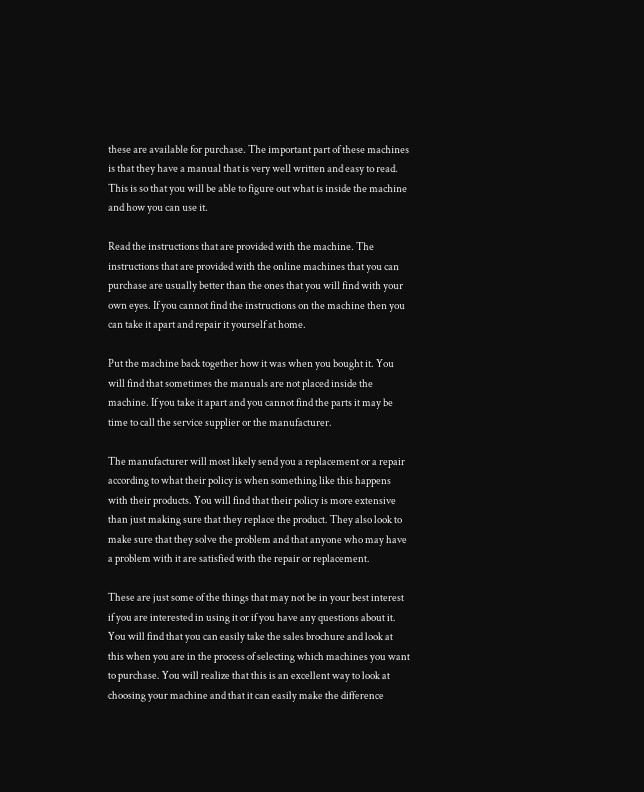these are available for purchase. The important part of these machines is that they have a manual that is very well written and easy to read. This is so that you will be able to figure out what is inside the machine and how you can use it.

Read the instructions that are provided with the machine. The instructions that are provided with the online machines that you can purchase are usually better than the ones that you will find with your own eyes. If you cannot find the instructions on the machine then you can take it apart and repair it yourself at home.

Put the machine back together how it was when you bought it. You will find that sometimes the manuals are not placed inside the machine. If you take it apart and you cannot find the parts it may be time to call the service supplier or the manufacturer.

The manufacturer will most likely send you a replacement or a repair according to what their policy is when something like this happens with their products. You will find that their policy is more extensive than just making sure that they replace the product. They also look to make sure that they solve the problem and that anyone who may have a problem with it are satisfied with the repair or replacement.

These are just some of the things that may not be in your best interest if you are interested in using it or if you have any questions about it. You will find that you can easily take the sales brochure and look at this when you are in the process of selecting which machines you want to purchase. You will realize that this is an excellent way to look at choosing your machine and that it can easily make the difference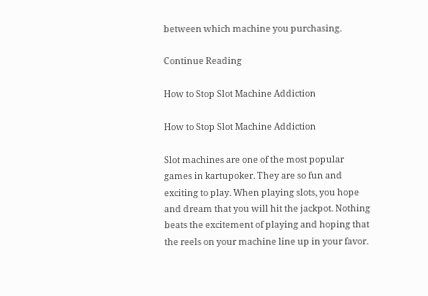between which machine you purchasing.

Continue Reading

How to Stop Slot Machine Addiction

How to Stop Slot Machine Addiction

Slot machines are one of the most popular games in kartupoker. They are so fun and exciting to play. When playing slots, you hope and dream that you will hit the jackpot. Nothing beats the excitement of playing and hoping that the reels on your machine line up in your favor.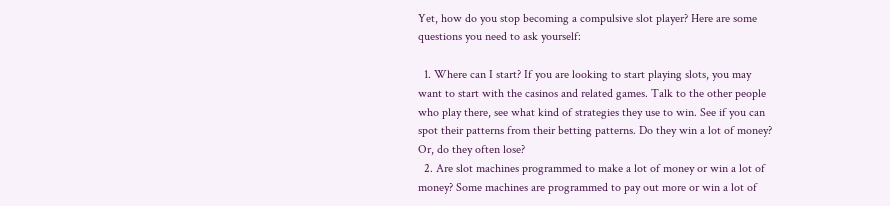Yet, how do you stop becoming a compulsive slot player? Here are some questions you need to ask yourself:

  1. Where can I start? If you are looking to start playing slots, you may want to start with the casinos and related games. Talk to the other people who play there, see what kind of strategies they use to win. See if you can spot their patterns from their betting patterns. Do they win a lot of money? Or, do they often lose?
  2. Are slot machines programmed to make a lot of money or win a lot of money? Some machines are programmed to pay out more or win a lot of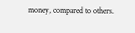money, compared to others.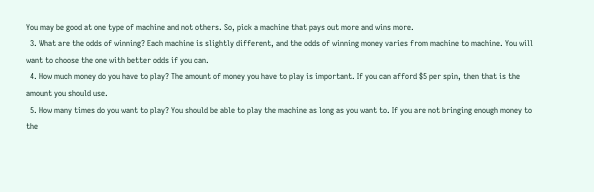You may be good at one type of machine and not others. So, pick a machine that pays out more and wins more.
  3. What are the odds of winning? Each machine is slightly different, and the odds of winning money varies from machine to machine. You will want to choose the one with better odds if you can.
  4. How much money do you have to play? The amount of money you have to play is important. If you can afford $5 per spin, then that is the amount you should use.
  5. How many times do you want to play? You should be able to play the machine as long as you want to. If you are not bringing enough money to the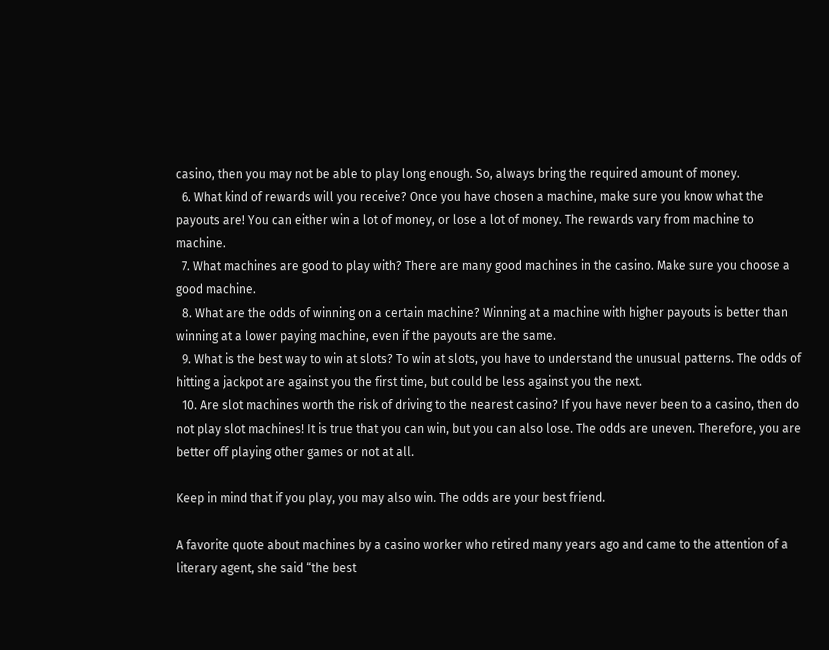casino, then you may not be able to play long enough. So, always bring the required amount of money.
  6. What kind of rewards will you receive? Once you have chosen a machine, make sure you know what the payouts are! You can either win a lot of money, or lose a lot of money. The rewards vary from machine to machine.
  7. What machines are good to play with? There are many good machines in the casino. Make sure you choose a good machine.
  8. What are the odds of winning on a certain machine? Winning at a machine with higher payouts is better than winning at a lower paying machine, even if the payouts are the same.
  9. What is the best way to win at slots? To win at slots, you have to understand the unusual patterns. The odds of hitting a jackpot are against you the first time, but could be less against you the next.
  10. Are slot machines worth the risk of driving to the nearest casino? If you have never been to a casino, then do not play slot machines! It is true that you can win, but you can also lose. The odds are uneven. Therefore, you are better off playing other games or not at all.

Keep in mind that if you play, you may also win. The odds are your best friend.

A favorite quote about machines by a casino worker who retired many years ago and came to the attention of a literary agent, she said “the best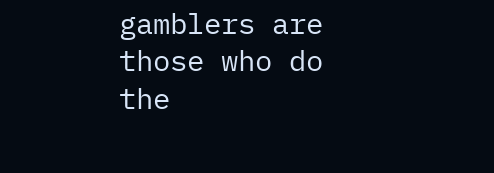gamblers are those who do the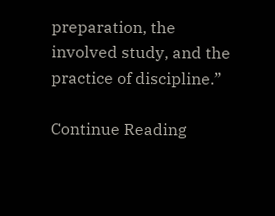preparation, the involved study, and the practice of discipline.”

Continue Reading